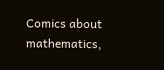Comics about mathematics,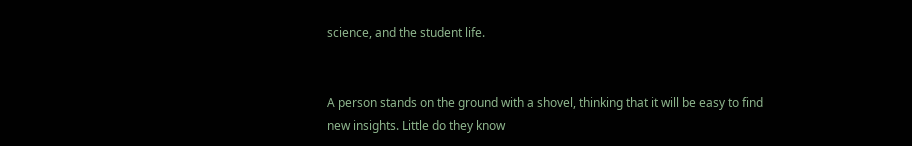science, and the student life.


A person stands on the ground with a shovel, thinking that it will be easy to find new insights. Little do they know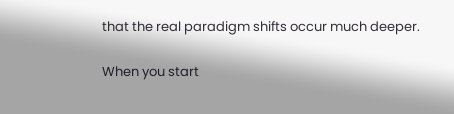that the real paradigm shifts occur much deeper.

When you start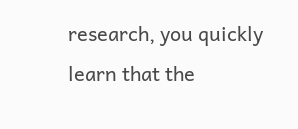research, you quickly learn that the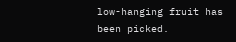low-hanging fruit has been picked.